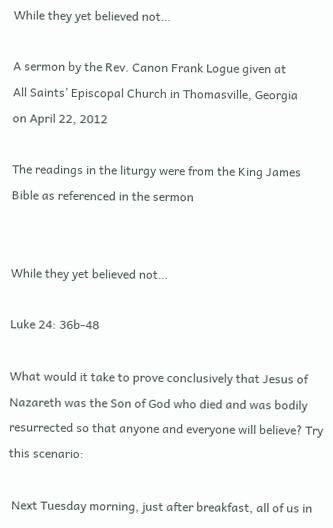While they yet believed not…

A sermon by the Rev. Canon Frank Logue given at
All Saints’ Episcopal Church in Thomasville, Georgia
on April 22, 2012

The readings in the liturgy were from the King James Bible as referenced in the sermon


While they yet believed not…

Luke 24: 36b-48

What would it take to prove conclusively that Jesus of Nazareth was the Son of God who died and was bodily resurrected so that anyone and everyone will believe? Try this scenario:

 Next Tuesday morning, just after breakfast, all of us in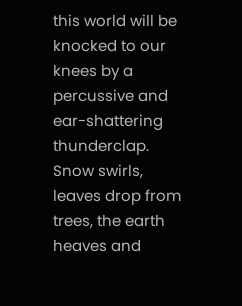this world will be knocked to our knees by a percussive and ear-shattering thunderclap. Snow swirls, leaves drop from trees, the earth heaves and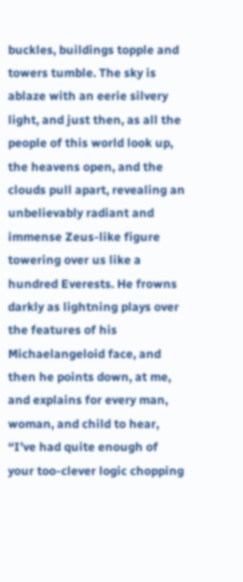buckles, buildings topple and towers tumble. The sky is ablaze with an eerie silvery light, and just then, as all the people of this world look up, the heavens open, and the clouds pull apart, revealing an unbelievably radiant and immense Zeus-like figure towering over us like a hundred Everests. He frowns darkly as lightning plays over the features of his Michaelangeloid face, and then he points down, at me, and explains for every man, woman, and child to hear, “I’ve had quite enough of your too-clever logic chopping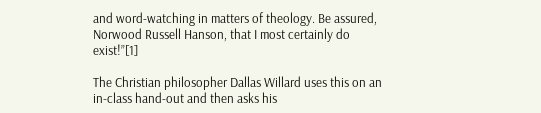and word-watching in matters of theology. Be assured, Norwood Russell Hanson, that I most certainly do exist!”[1]

The Christian philosopher Dallas Willard uses this on an in-class hand-out and then asks his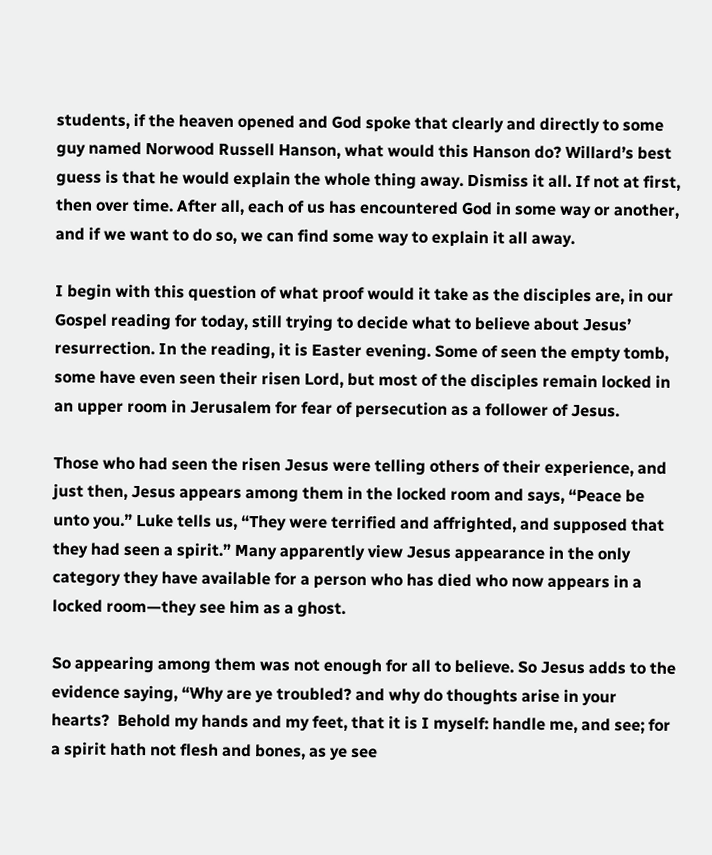students, if the heaven opened and God spoke that clearly and directly to some guy named Norwood Russell Hanson, what would this Hanson do? Willard’s best guess is that he would explain the whole thing away. Dismiss it all. If not at first, then over time. After all, each of us has encountered God in some way or another, and if we want to do so, we can find some way to explain it all away.

I begin with this question of what proof would it take as the disciples are, in our Gospel reading for today, still trying to decide what to believe about Jesus’ resurrection. In the reading, it is Easter evening. Some of seen the empty tomb, some have even seen their risen Lord, but most of the disciples remain locked in an upper room in Jerusalem for fear of persecution as a follower of Jesus.

Those who had seen the risen Jesus were telling others of their experience, and just then, Jesus appears among them in the locked room and says, “Peace be unto you.” Luke tells us, “They were terrified and affrighted, and supposed that they had seen a spirit.” Many apparently view Jesus appearance in the only category they have available for a person who has died who now appears in a locked room—they see him as a ghost.

So appearing among them was not enough for all to believe. So Jesus adds to the evidence saying, “Why are ye troubled? and why do thoughts arise in your hearts?  Behold my hands and my feet, that it is I myself: handle me, and see; for a spirit hath not flesh and bones, as ye see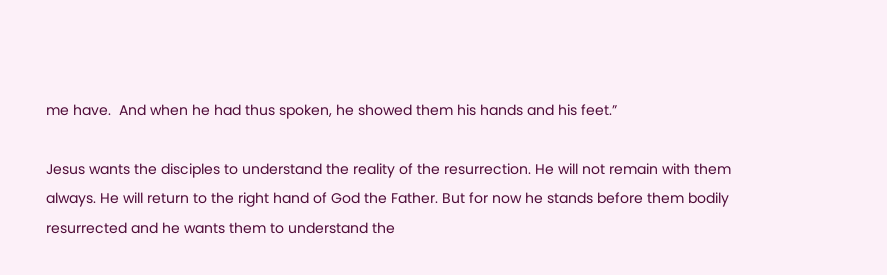me have.  And when he had thus spoken, he showed them his hands and his feet.”

Jesus wants the disciples to understand the reality of the resurrection. He will not remain with them always. He will return to the right hand of God the Father. But for now he stands before them bodily resurrected and he wants them to understand the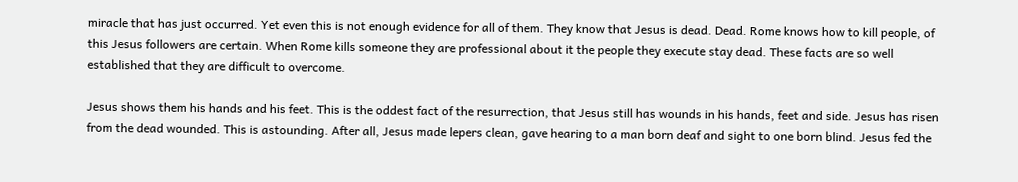miracle that has just occurred. Yet even this is not enough evidence for all of them. They know that Jesus is dead. Dead. Rome knows how to kill people, of this Jesus followers are certain. When Rome kills someone they are professional about it the people they execute stay dead. These facts are so well established that they are difficult to overcome.

Jesus shows them his hands and his feet. This is the oddest fact of the resurrection, that Jesus still has wounds in his hands, feet and side. Jesus has risen from the dead wounded. This is astounding. After all, Jesus made lepers clean, gave hearing to a man born deaf and sight to one born blind. Jesus fed the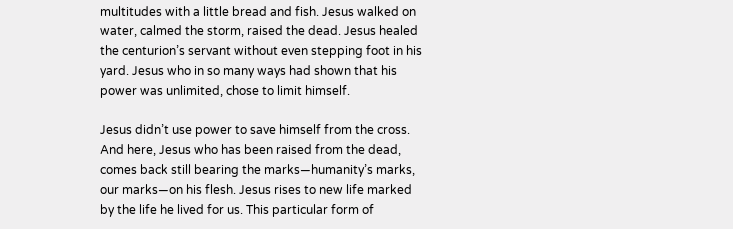multitudes with a little bread and fish. Jesus walked on water, calmed the storm, raised the dead. Jesus healed the centurion’s servant without even stepping foot in his yard. Jesus who in so many ways had shown that his power was unlimited, chose to limit himself.

Jesus didn’t use power to save himself from the cross. And here, Jesus who has been raised from the dead, comes back still bearing the marks—humanity’s marks, our marks—on his flesh. Jesus rises to new life marked by the life he lived for us. This particular form of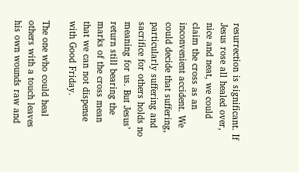resurrection is significant. If Jesus rose all healed over, nice and neat, we could claim the cross as an inconvenient accident. We could decide that suffering, particularly suffering and sacrifice for others holds no meaning for us. But Jesus’ return still bearing the marks of the cross mean that we can not dispense with Good Friday.

The one who could heal others with a touch leaves his own wounds raw and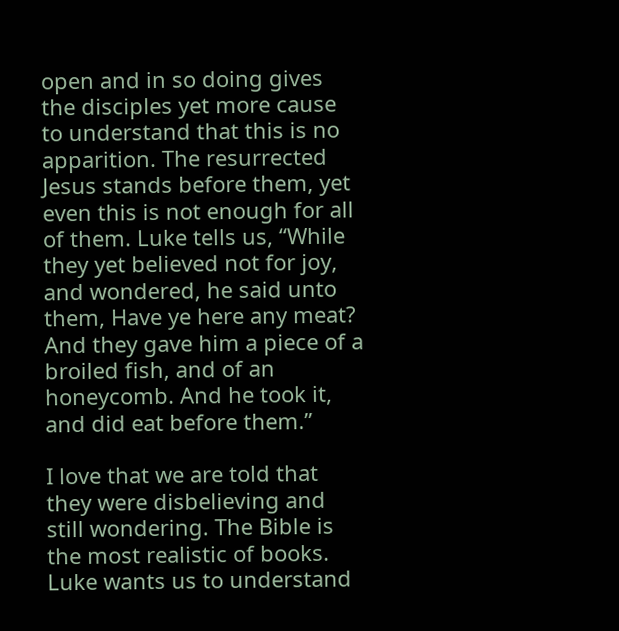open and in so doing gives the disciples yet more cause to understand that this is no apparition. The resurrected Jesus stands before them, yet even this is not enough for all of them. Luke tells us, “While they yet believed not for joy, and wondered, he said unto them, Have ye here any meat?  And they gave him a piece of a broiled fish, and of an honeycomb. And he took it, and did eat before them.”

I love that we are told that they were disbelieving and still wondering. The Bible is the most realistic of books. Luke wants us to understand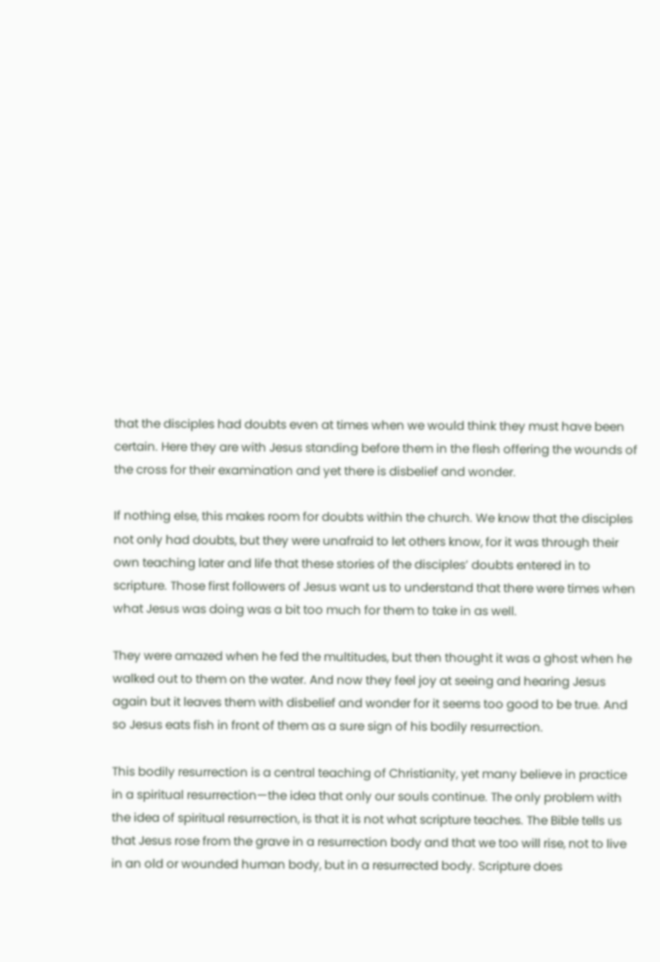that the disciples had doubts even at times when we would think they must have been certain. Here they are with Jesus standing before them in the flesh offering the wounds of the cross for their examination and yet there is disbelief and wonder.

If nothing else, this makes room for doubts within the church. We know that the disciples not only had doubts, but they were unafraid to let others know, for it was through their own teaching later and life that these stories of the disciples’ doubts entered in to scripture. Those first followers of Jesus want us to understand that there were times when what Jesus was doing was a bit too much for them to take in as well.

They were amazed when he fed the multitudes, but then thought it was a ghost when he walked out to them on the water. And now they feel joy at seeing and hearing Jesus again but it leaves them with disbelief and wonder for it seems too good to be true. And so Jesus eats fish in front of them as a sure sign of his bodily resurrection.

This bodily resurrection is a central teaching of Christianity, yet many believe in practice in a spiritual resurrection—the idea that only our souls continue. The only problem with the idea of spiritual resurrection, is that it is not what scripture teaches. The Bible tells us that Jesus rose from the grave in a resurrection body and that we too will rise, not to live in an old or wounded human body, but in a resurrected body. Scripture does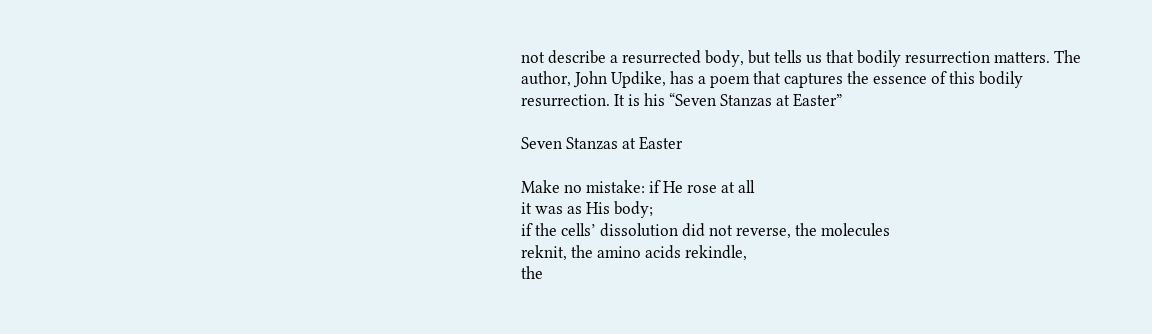not describe a resurrected body, but tells us that bodily resurrection matters. The author, John Updike, has a poem that captures the essence of this bodily resurrection. It is his “Seven Stanzas at Easter”

Seven Stanzas at Easter

Make no mistake: if He rose at all
it was as His body;
if the cells’ dissolution did not reverse, the molecules
reknit, the amino acids rekindle,
the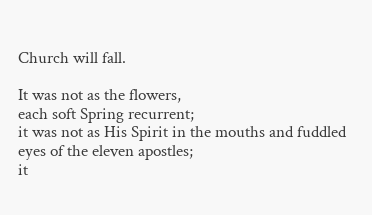Church will fall.

It was not as the flowers,
each soft Spring recurrent;
it was not as His Spirit in the mouths and fuddled
eyes of the eleven apostles;
it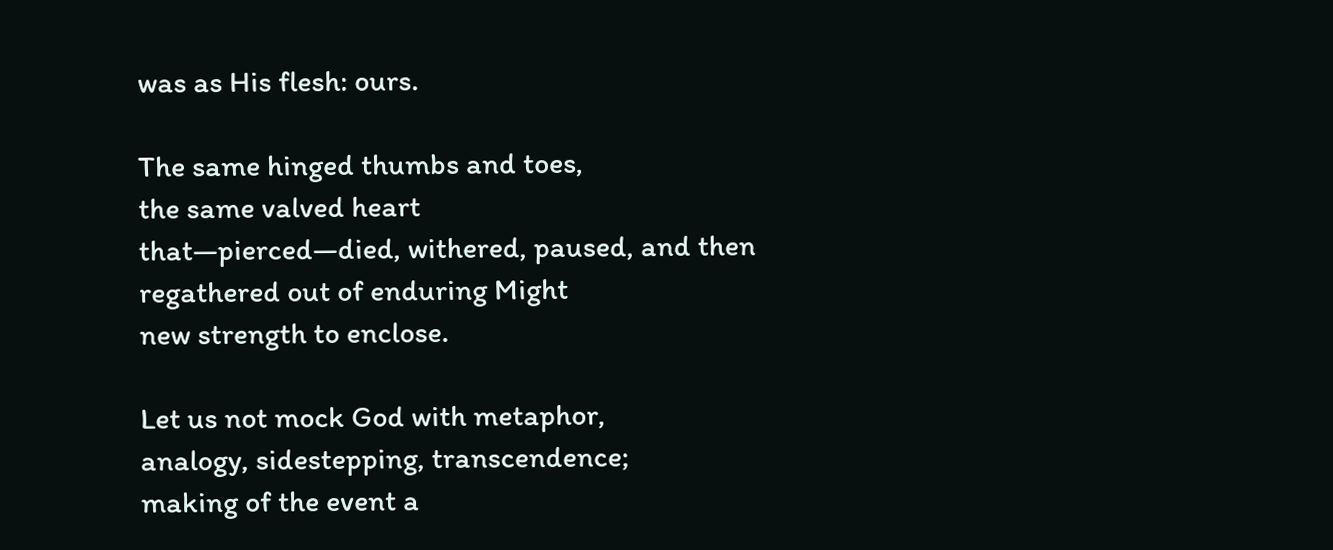was as His flesh: ours.

The same hinged thumbs and toes,
the same valved heart
that—pierced—died, withered, paused, and then
regathered out of enduring Might
new strength to enclose.

Let us not mock God with metaphor,
analogy, sidestepping, transcendence;
making of the event a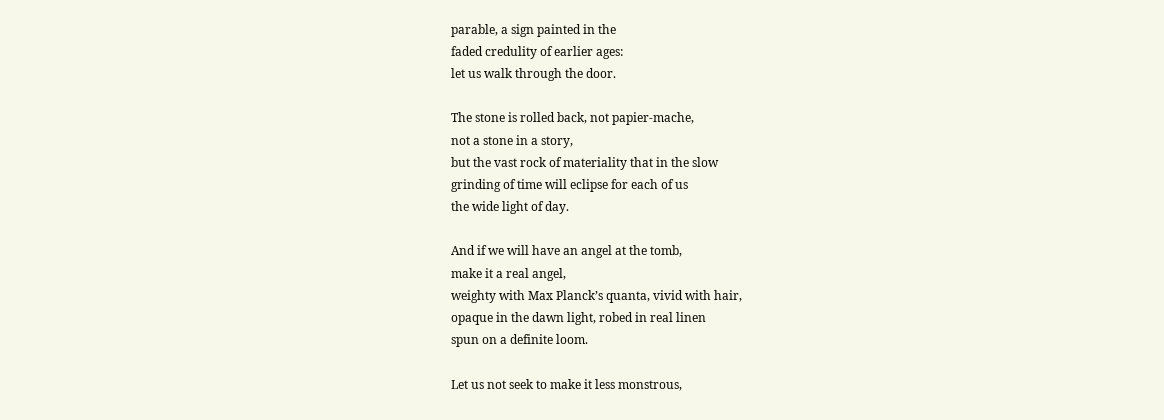parable, a sign painted in the
faded credulity of earlier ages:
let us walk through the door.

The stone is rolled back, not papier-mache,
not a stone in a story,
but the vast rock of materiality that in the slow
grinding of time will eclipse for each of us
the wide light of day.

And if we will have an angel at the tomb,
make it a real angel,
weighty with Max Planck’s quanta, vivid with hair,
opaque in the dawn light, robed in real linen
spun on a definite loom.

Let us not seek to make it less monstrous,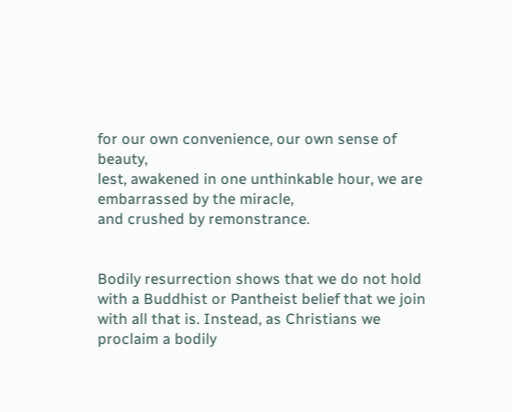for our own convenience, our own sense of beauty,
lest, awakened in one unthinkable hour, we are
embarrassed by the miracle,
and crushed by remonstrance.


Bodily resurrection shows that we do not hold with a Buddhist or Pantheist belief that we join with all that is. Instead, as Christians we proclaim a bodily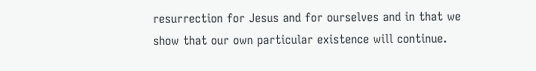resurrection for Jesus and for ourselves and in that we show that our own particular existence will continue.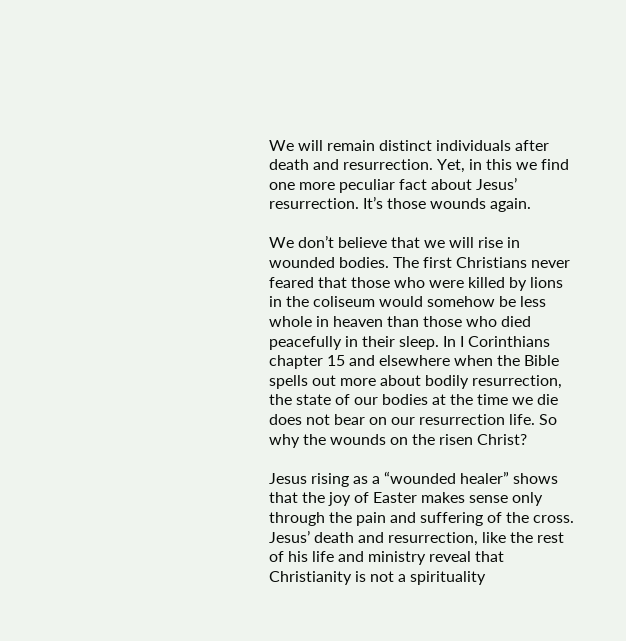We will remain distinct individuals after death and resurrection. Yet, in this we find one more peculiar fact about Jesus’ resurrection. It’s those wounds again.

We don’t believe that we will rise in wounded bodies. The first Christians never feared that those who were killed by lions in the coliseum would somehow be less whole in heaven than those who died peacefully in their sleep. In I Corinthians chapter 15 and elsewhere when the Bible spells out more about bodily resurrection, the state of our bodies at the time we die does not bear on our resurrection life. So why the wounds on the risen Christ?

Jesus rising as a “wounded healer” shows that the joy of Easter makes sense only through the pain and suffering of the cross. Jesus’ death and resurrection, like the rest of his life and ministry reveal that Christianity is not a spirituality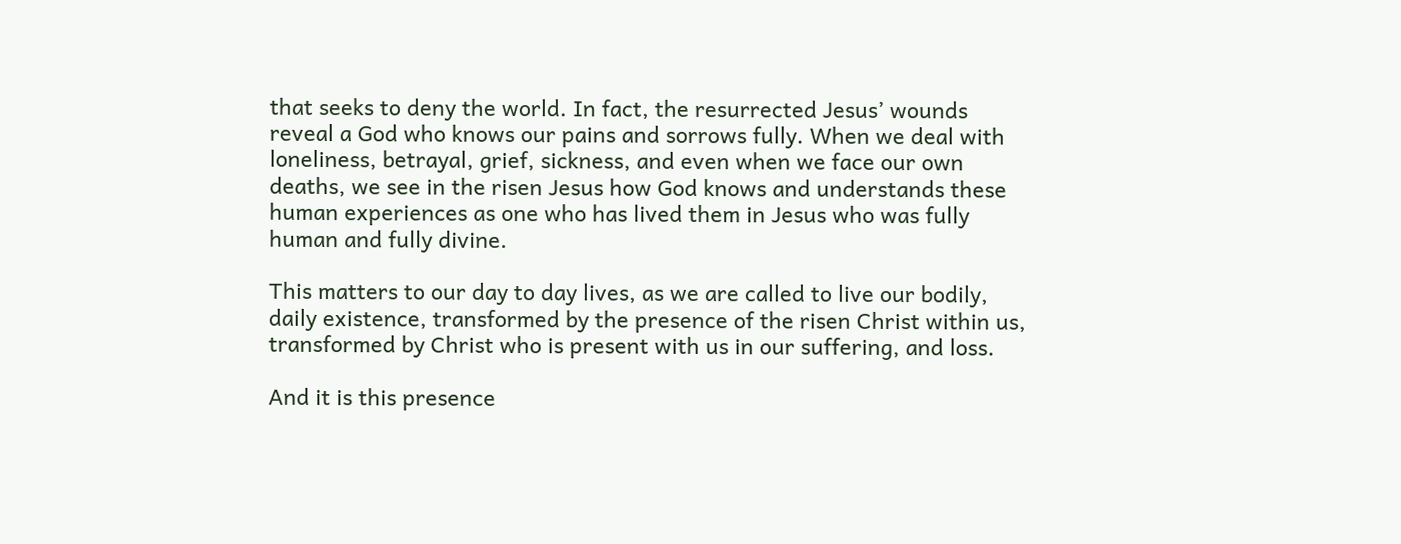that seeks to deny the world. In fact, the resurrected Jesus’ wounds reveal a God who knows our pains and sorrows fully. When we deal with loneliness, betrayal, grief, sickness, and even when we face our own deaths, we see in the risen Jesus how God knows and understands these human experiences as one who has lived them in Jesus who was fully human and fully divine.

This matters to our day to day lives, as we are called to live our bodily, daily existence, transformed by the presence of the risen Christ within us, transformed by Christ who is present with us in our suffering, and loss.

And it is this presence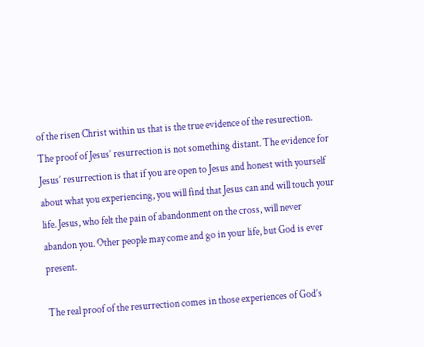of the risen Christ within us that is the true evidence of the resurection. The proof of Jesus’ resurrection is not something distant. The evidence for Jesus’ resurrection is that if you are open to Jesus and honest with yourself about what you experiencing, you will find that Jesus can and will touch your life. Jesus, who felt the pain of abandonment on the cross, will never abandon you. Other people may come and go in your life, but God is ever present.

The real proof of the resurrection comes in those experiences of God’s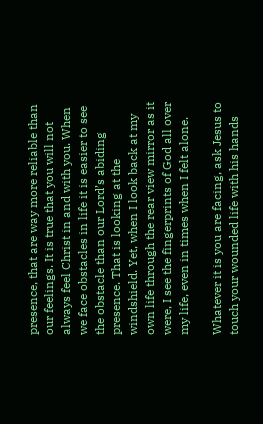presence, that are way more reliable than our feelings. It is true that you will not always feel Christ in and with you. When we face obstacles in life it is easier to see the obstacle than our Lord’s abiding presence. That is looking at the windshield. Yet, when I look back at my own life through the rear view mirror as it were, I see the fingerprints of God all over my life, even in times when I felt alone.

Whatever it is you are facing, ask Jesus to touch your wounded life with his hands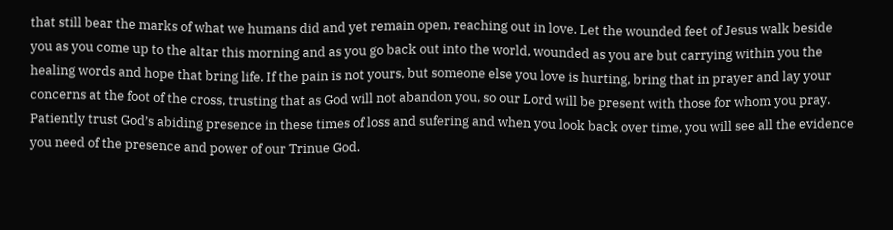that still bear the marks of what we humans did and yet remain open, reaching out in love. Let the wounded feet of Jesus walk beside you as you come up to the altar this morning and as you go back out into the world, wounded as you are but carrying within you the healing words and hope that bring life. If the pain is not yours, but someone else you love is hurting, bring that in prayer and lay your concerns at the foot of the cross, trusting that as God will not abandon you, so our Lord will be present with those for whom you pray. Patiently trust God’s abiding presence in these times of loss and sufering and when you look back over time, you will see all the evidence you need of the presence and power of our Trinue God.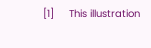[1]     This illustration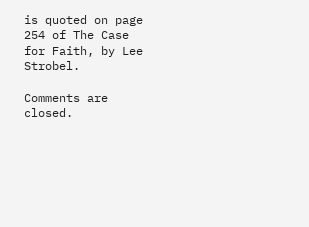is quoted on page 254 of The Case for Faith, by Lee Strobel.

Comments are closed.